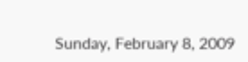Sunday, February 8, 2009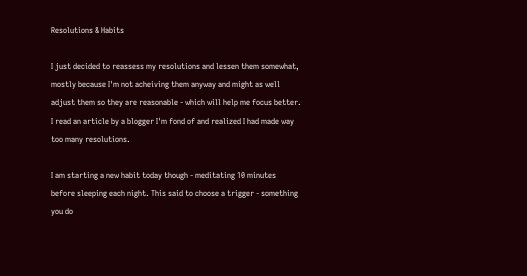Resolutions & Habits

I just decided to reassess my resolutions and lessen them somewhat, mostly because I'm not acheiving them anyway and might as well adjust them so they are reasonable - which will help me focus better. I read an article by a blogger I'm fond of and realized I had made way too many resolutions.

I am starting a new habit today though - meditating 10 minutes before sleeping each night. This said to choose a trigger - something you do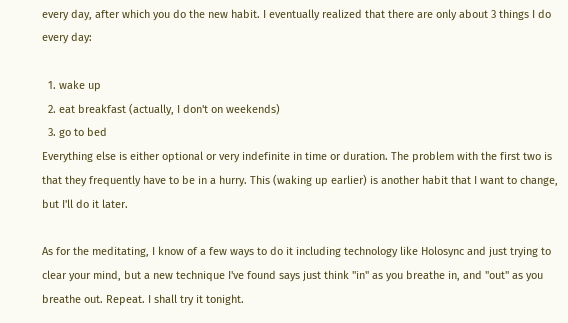every day, after which you do the new habit. I eventually realized that there are only about 3 things I do every day:

  1. wake up
  2. eat breakfast (actually, I don't on weekends)
  3. go to bed
Everything else is either optional or very indefinite in time or duration. The problem with the first two is that they frequently have to be in a hurry. This (waking up earlier) is another habit that I want to change, but I'll do it later.

As for the meditating, I know of a few ways to do it including technology like Holosync and just trying to clear your mind, but a new technique I've found says just think "in" as you breathe in, and "out" as you breathe out. Repeat. I shall try it tonight.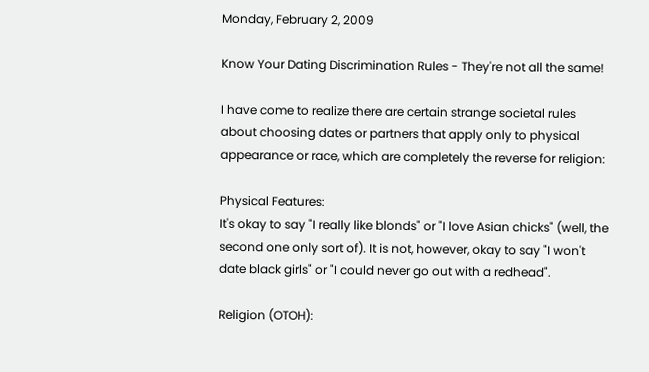Monday, February 2, 2009

Know Your Dating Discrimination Rules - They're not all the same!

I have come to realize there are certain strange societal rules about choosing dates or partners that apply only to physical appearance or race, which are completely the reverse for religion:

Physical Features:
It's okay to say "I really like blonds" or "I love Asian chicks" (well, the second one only sort of). It is not, however, okay to say "I won't date black girls" or "I could never go out with a redhead".

Religion (OTOH):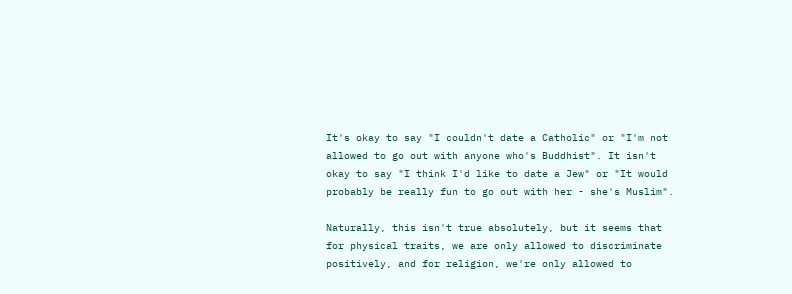It's okay to say "I couldn't date a Catholic" or "I'm not allowed to go out with anyone who's Buddhist". It isn't okay to say "I think I'd like to date a Jew" or "It would probably be really fun to go out with her - she's Muslim".

Naturally, this isn't true absolutely, but it seems that for physical traits, we are only allowed to discriminate positively, and for religion, we're only allowed to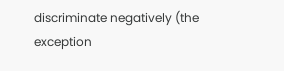discriminate negatively (the exception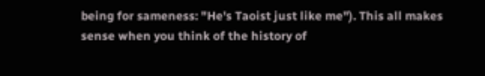being for sameness: "He's Taoist just like me"). This all makes sense when you think of the history of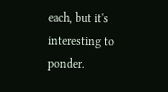each, but it's interesting to ponder.